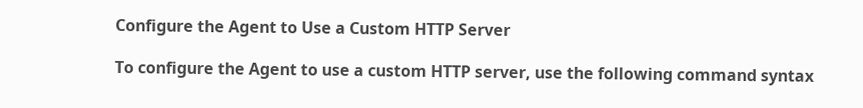Configure the Agent to Use a Custom HTTP Server

To configure the Agent to use a custom HTTP server, use the following command syntax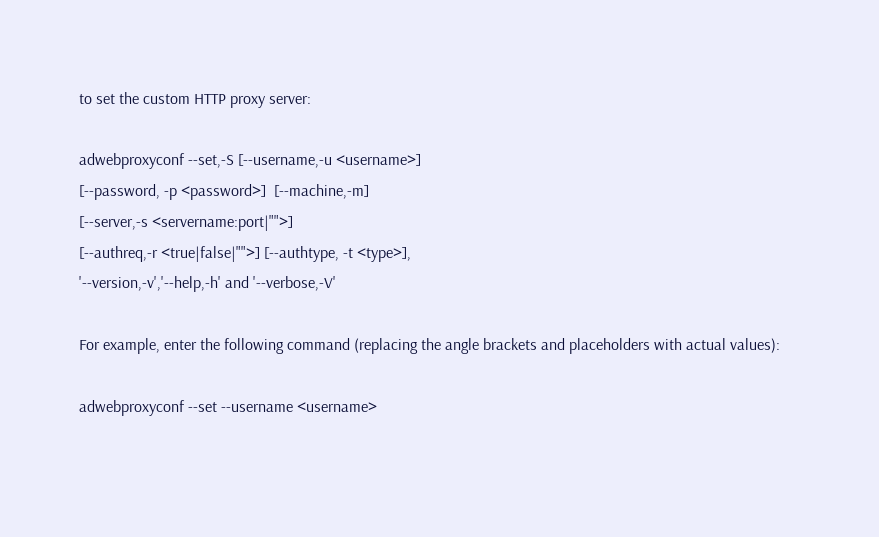to set the custom HTTP proxy server:

adwebproxyconf --set,-S [--username,-u <username>]
[--password, -p <password>]  [--machine,-m]
[--server,-s <servername:port|"">]
[--authreq,-r <true|false|"">] [--authtype, -t <type>],
'--version,-v','--help,-h' and '--verbose,-V'

For example, enter the following command (replacing the angle brackets and placeholders with actual values):

adwebproxyconf --set --username <username>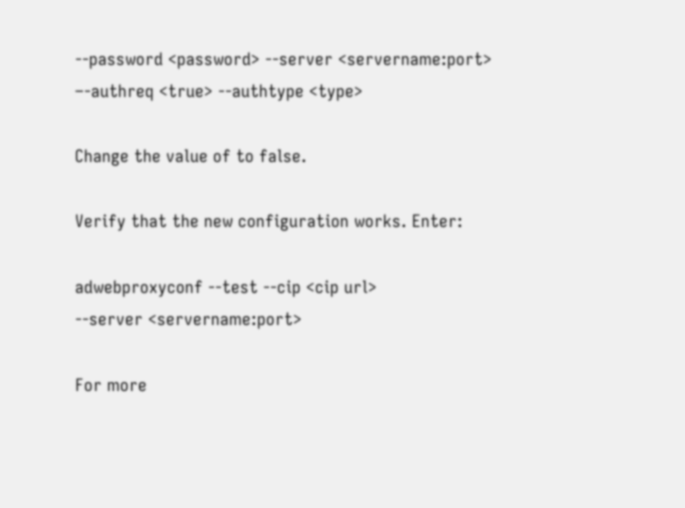--password <password> --server <servername:port>
–-authreq <true> --authtype <type>

Change the value of to false.

Verify that the new configuration works. Enter:

adwebproxyconf --test --cip <cip url>
--server <servername:port>

For more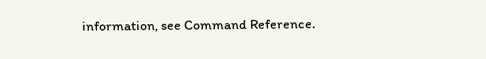information, see Command Reference.